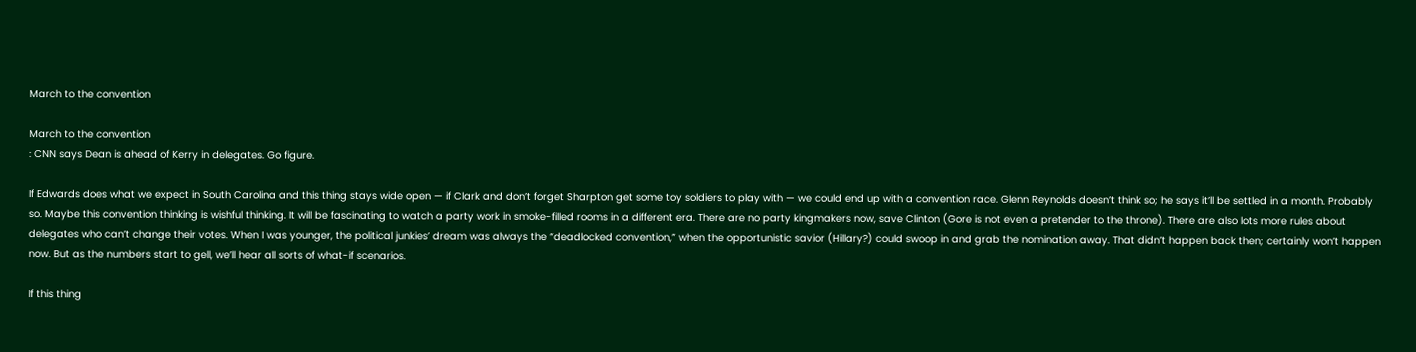March to the convention

March to the convention
: CNN says Dean is ahead of Kerry in delegates. Go figure.

If Edwards does what we expect in South Carolina and this thing stays wide open — if Clark and don’t forget Sharpton get some toy soldiers to play with — we could end up with a convention race. Glenn Reynolds doesn’t think so; he says it’ll be settled in a month. Probably so. Maybe this convention thinking is wishful thinking. It will be fascinating to watch a party work in smoke-filled rooms in a different era. There are no party kingmakers now, save Clinton (Gore is not even a pretender to the throne). There are also lots more rules about delegates who can’t change their votes. When I was younger, the political junkies’ dream was always the “deadlocked convention,” when the opportunistic savior (Hillary?) could swoop in and grab the nomination away. That didn’t happen back then; certainly won’t happen now. But as the numbers start to gell, we’ll hear all sorts of what-if scenarios.

If this thing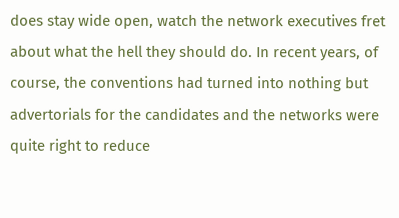does stay wide open, watch the network executives fret about what the hell they should do. In recent years, of course, the conventions had turned into nothing but advertorials for the candidates and the networks were quite right to reduce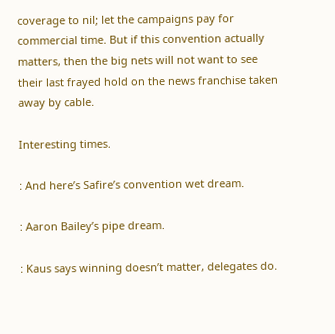coverage to nil; let the campaigns pay for commercial time. But if this convention actually matters, then the big nets will not want to see their last frayed hold on the news franchise taken away by cable.

Interesting times.

: And here’s Safire’s convention wet dream.

: Aaron Bailey’s pipe dream.

: Kaus says winning doesn’t matter, delegates do.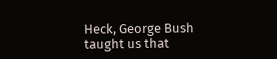Heck, George Bush taught us that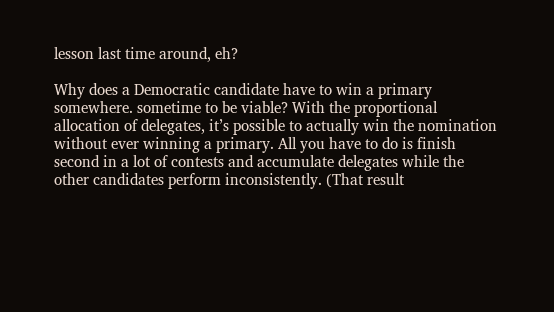lesson last time around, eh?

Why does a Democratic candidate have to win a primary somewhere. sometime to be viable? With the proportional allocation of delegates, it’s possible to actually win the nomination without ever winning a primary. All you have to do is finish second in a lot of contests and accumulate delegates while the other candidates perform inconsistently. (That result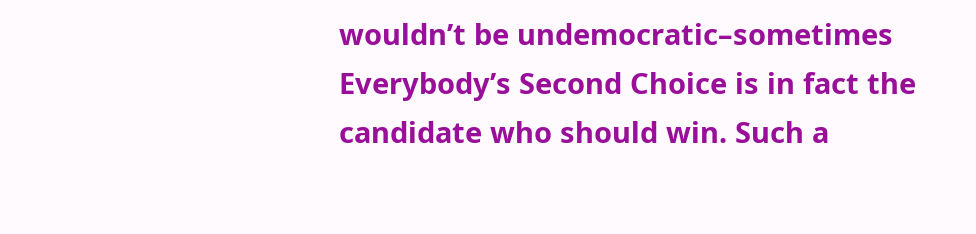wouldn’t be undemocratic–sometimes Everybody’s Second Choice is in fact the candidate who should win. Such a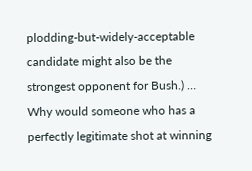plodding-but-widely-acceptable candidate might also be the strongest opponent for Bush.) … Why would someone who has a perfectly legitimate shot at winning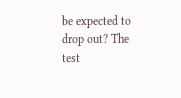be expected to drop out? The test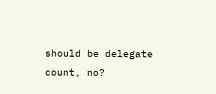should be delegate count, no?